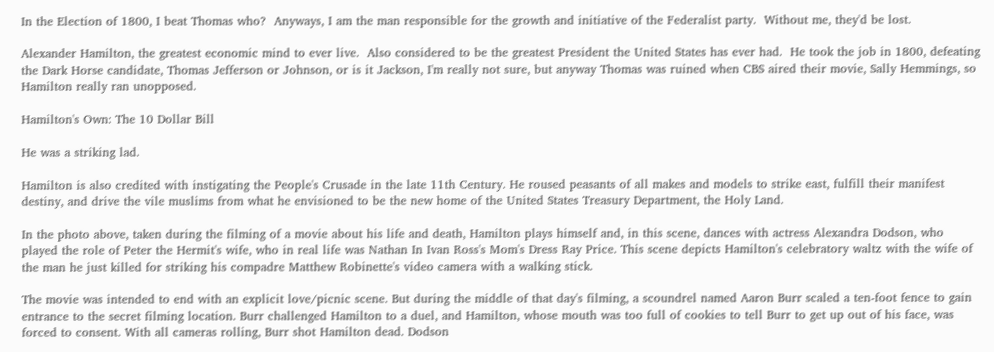In the Election of 1800, I beat Thomas who?  Anyways, I am the man responsible for the growth and initiative of the Federalist party.  Without me, they'd be lost.

Alexander Hamilton, the greatest economic mind to ever live.  Also considered to be the greatest President the United States has ever had.  He took the job in 1800, defeating the Dark Horse candidate, Thomas Jefferson or Johnson, or is it Jackson, I'm really not sure, but anyway Thomas was ruined when CBS aired their movie, Sally Hemmings, so Hamilton really ran unopposed.

Hamilton's Own: The 10 Dollar Bill

He was a striking lad.

Hamilton is also credited with instigating the People's Crusade in the late 11th Century. He roused peasants of all makes and models to strike east, fulfill their manifest destiny, and drive the vile muslims from what he envisioned to be the new home of the United States Treasury Department, the Holy Land.

In the photo above, taken during the filming of a movie about his life and death, Hamilton plays himself and, in this scene, dances with actress Alexandra Dodson, who played the role of Peter the Hermit's wife, who in real life was Nathan In Ivan Ross's Mom's Dress Ray Price. This scene depicts Hamilton's celebratory waltz with the wife of the man he just killed for striking his compadre Matthew Robinette's video camera with a walking stick.

The movie was intended to end with an explicit love/picnic scene. But during the middle of that day's filming, a scoundrel named Aaron Burr scaled a ten-foot fence to gain entrance to the secret filming location. Burr challenged Hamilton to a duel, and Hamilton, whose mouth was too full of cookies to tell Burr to get up out of his face, was forced to consent. With all cameras rolling, Burr shot Hamilton dead. Dodson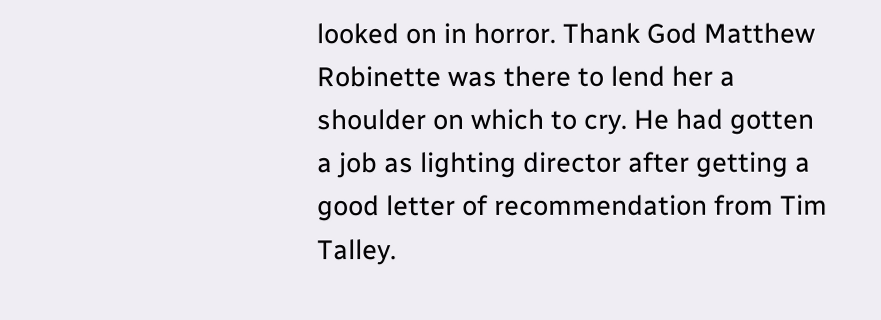looked on in horror. Thank God Matthew Robinette was there to lend her a shoulder on which to cry. He had gotten a job as lighting director after getting a good letter of recommendation from Tim Talley.